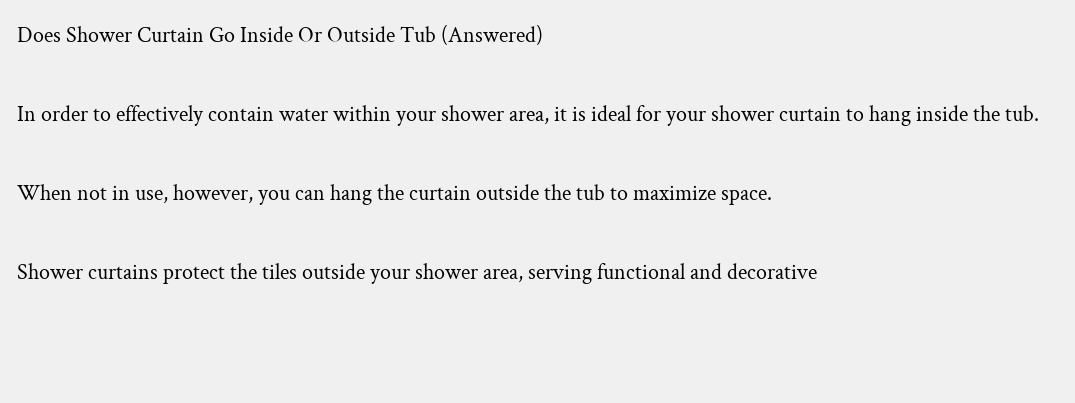Does Shower Curtain Go Inside Or Outside Tub (Answered)

In order to effectively contain water within your shower area, it is ideal for your shower curtain to hang inside the tub.

When not in use, however, you can hang the curtain outside the tub to maximize space.

Shower curtains protect the tiles outside your shower area, serving functional and decorative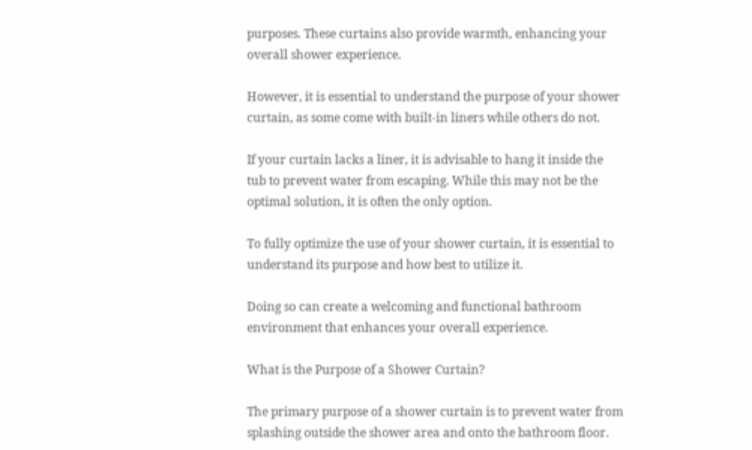purposes. These curtains also provide warmth, enhancing your overall shower experience.

However, it is essential to understand the purpose of your shower curtain, as some come with built-in liners while others do not.

If your curtain lacks a liner, it is advisable to hang it inside the tub to prevent water from escaping. While this may not be the optimal solution, it is often the only option.

To fully optimize the use of your shower curtain, it is essential to understand its purpose and how best to utilize it.

Doing so can create a welcoming and functional bathroom environment that enhances your overall experience.

What is the Purpose of a Shower Curtain?

The primary purpose of a shower curtain is to prevent water from splashing outside the shower area and onto the bathroom floor.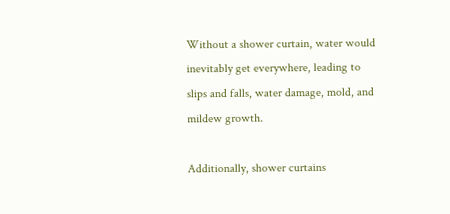Without a shower curtain, water would inevitably get everywhere, leading to slips and falls, water damage, mold, and mildew growth.

Additionally, shower curtains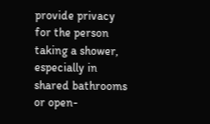provide privacy for the person taking a shower, especially in shared bathrooms or open-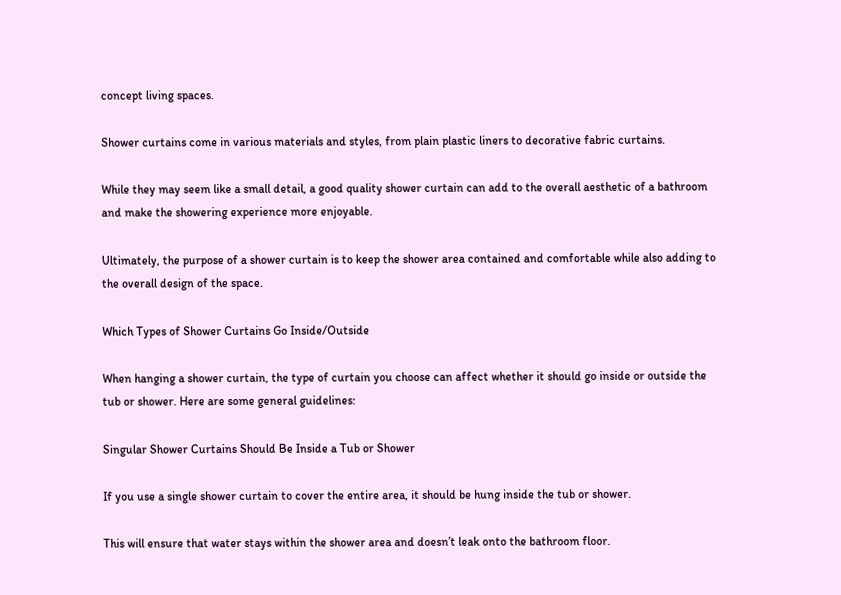concept living spaces.

Shower curtains come in various materials and styles, from plain plastic liners to decorative fabric curtains.

While they may seem like a small detail, a good quality shower curtain can add to the overall aesthetic of a bathroom and make the showering experience more enjoyable.

Ultimately, the purpose of a shower curtain is to keep the shower area contained and comfortable while also adding to the overall design of the space.

Which Types of Shower Curtains Go Inside/Outside

When hanging a shower curtain, the type of curtain you choose can affect whether it should go inside or outside the tub or shower. Here are some general guidelines:

Singular Shower Curtains Should Be Inside a Tub or Shower

If you use a single shower curtain to cover the entire area, it should be hung inside the tub or shower.

This will ensure that water stays within the shower area and doesn’t leak onto the bathroom floor.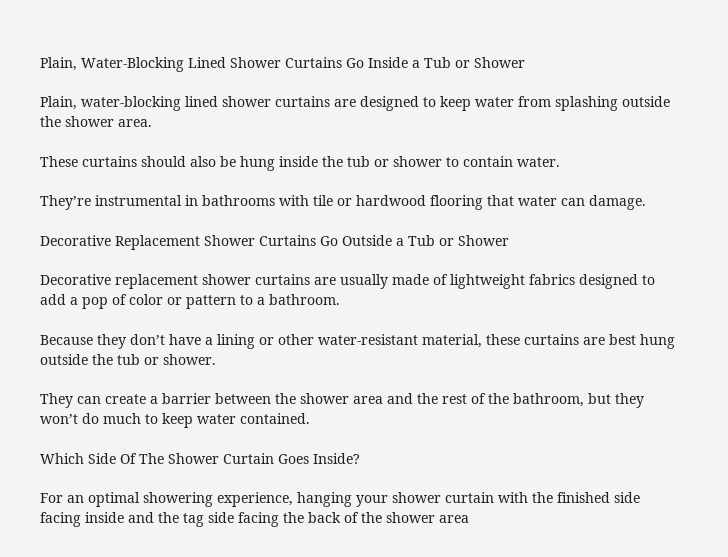Plain, Water-Blocking Lined Shower Curtains Go Inside a Tub or Shower

Plain, water-blocking lined shower curtains are designed to keep water from splashing outside the shower area.

These curtains should also be hung inside the tub or shower to contain water.

They’re instrumental in bathrooms with tile or hardwood flooring that water can damage.

Decorative Replacement Shower Curtains Go Outside a Tub or Shower

Decorative replacement shower curtains are usually made of lightweight fabrics designed to add a pop of color or pattern to a bathroom.

Because they don’t have a lining or other water-resistant material, these curtains are best hung outside the tub or shower.

They can create a barrier between the shower area and the rest of the bathroom, but they won’t do much to keep water contained.

Which Side Of The Shower Curtain Goes Inside?

For an optimal showering experience, hanging your shower curtain with the finished side facing inside and the tag side facing the back of the shower area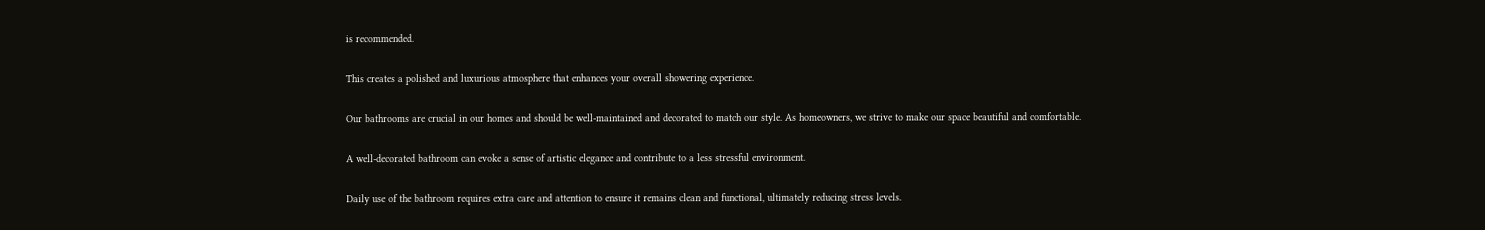is recommended.

This creates a polished and luxurious atmosphere that enhances your overall showering experience.

Our bathrooms are crucial in our homes and should be well-maintained and decorated to match our style. As homeowners, we strive to make our space beautiful and comfortable.

A well-decorated bathroom can evoke a sense of artistic elegance and contribute to a less stressful environment.

Daily use of the bathroom requires extra care and attention to ensure it remains clean and functional, ultimately reducing stress levels.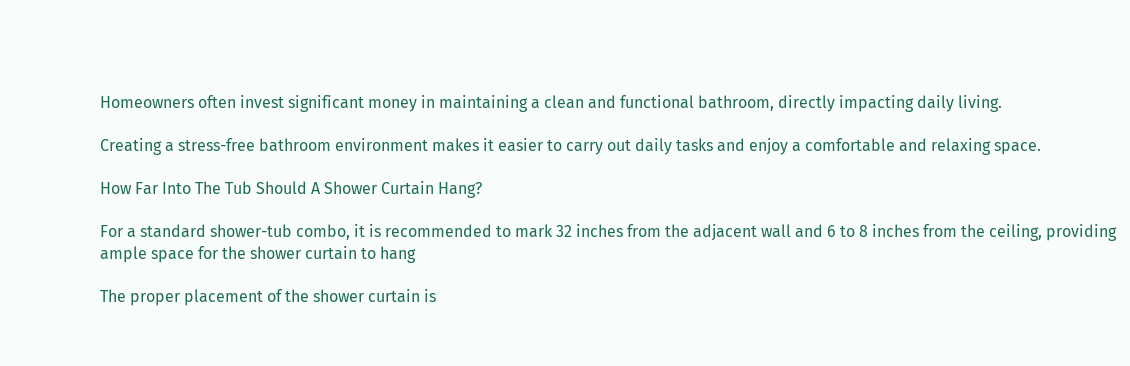Homeowners often invest significant money in maintaining a clean and functional bathroom, directly impacting daily living.

Creating a stress-free bathroom environment makes it easier to carry out daily tasks and enjoy a comfortable and relaxing space.

How Far Into The Tub Should A Shower Curtain Hang?

For a standard shower-tub combo, it is recommended to mark 32 inches from the adjacent wall and 6 to 8 inches from the ceiling, providing ample space for the shower curtain to hang

The proper placement of the shower curtain is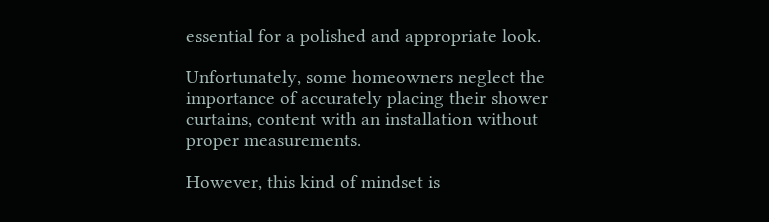essential for a polished and appropriate look.

Unfortunately, some homeowners neglect the importance of accurately placing their shower curtains, content with an installation without proper measurements.

However, this kind of mindset is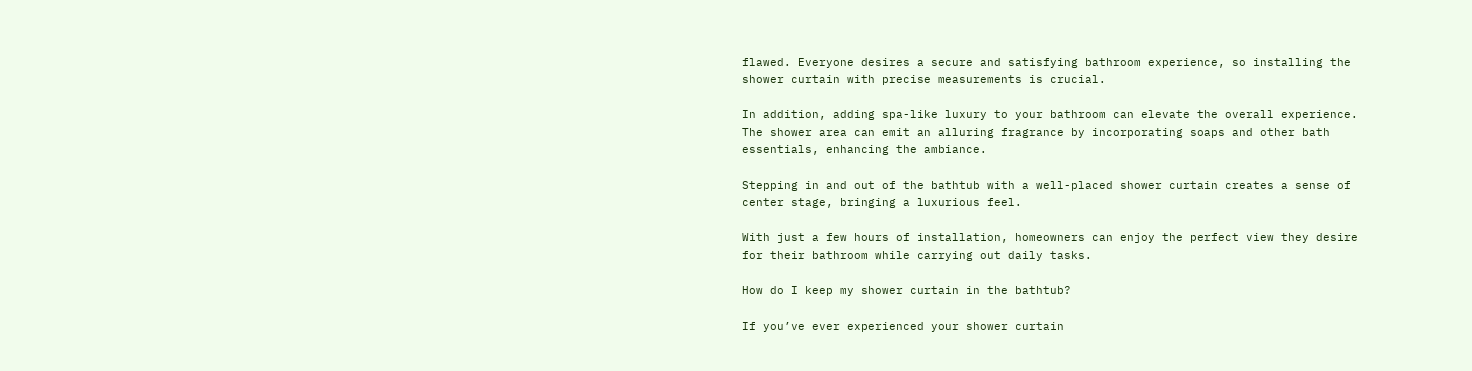flawed. Everyone desires a secure and satisfying bathroom experience, so installing the shower curtain with precise measurements is crucial.

In addition, adding spa-like luxury to your bathroom can elevate the overall experience. The shower area can emit an alluring fragrance by incorporating soaps and other bath essentials, enhancing the ambiance.

Stepping in and out of the bathtub with a well-placed shower curtain creates a sense of center stage, bringing a luxurious feel.

With just a few hours of installation, homeowners can enjoy the perfect view they desire for their bathroom while carrying out daily tasks.

How do I keep my shower curtain in the bathtub?

If you’ve ever experienced your shower curtain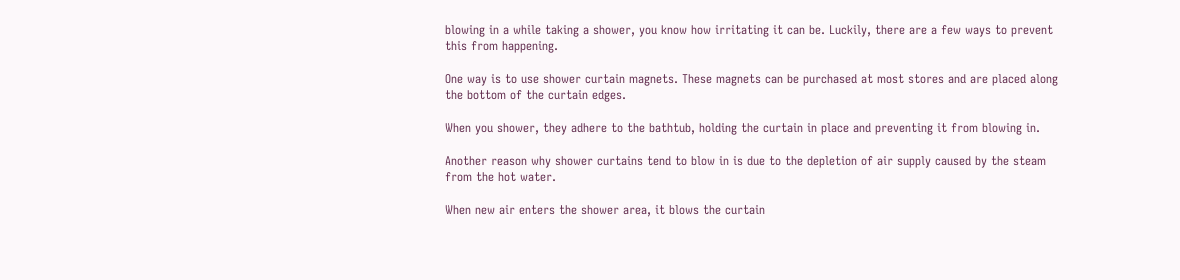blowing in a while taking a shower, you know how irritating it can be. Luckily, there are a few ways to prevent this from happening.

One way is to use shower curtain magnets. These magnets can be purchased at most stores and are placed along the bottom of the curtain edges.

When you shower, they adhere to the bathtub, holding the curtain in place and preventing it from blowing in.

Another reason why shower curtains tend to blow in is due to the depletion of air supply caused by the steam from the hot water.

When new air enters the shower area, it blows the curtain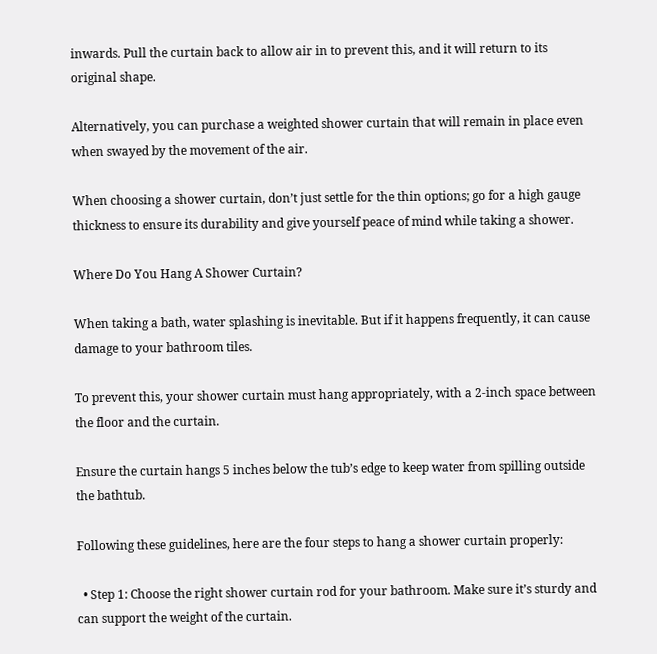inwards. Pull the curtain back to allow air in to prevent this, and it will return to its original shape.

Alternatively, you can purchase a weighted shower curtain that will remain in place even when swayed by the movement of the air.

When choosing a shower curtain, don’t just settle for the thin options; go for a high gauge thickness to ensure its durability and give yourself peace of mind while taking a shower.

Where Do You Hang A Shower Curtain?

When taking a bath, water splashing is inevitable. But if it happens frequently, it can cause damage to your bathroom tiles.

To prevent this, your shower curtain must hang appropriately, with a 2-inch space between the floor and the curtain.

Ensure the curtain hangs 5 inches below the tub’s edge to keep water from spilling outside the bathtub.

Following these guidelines, here are the four steps to hang a shower curtain properly:

  • Step 1: Choose the right shower curtain rod for your bathroom. Make sure it’s sturdy and can support the weight of the curtain.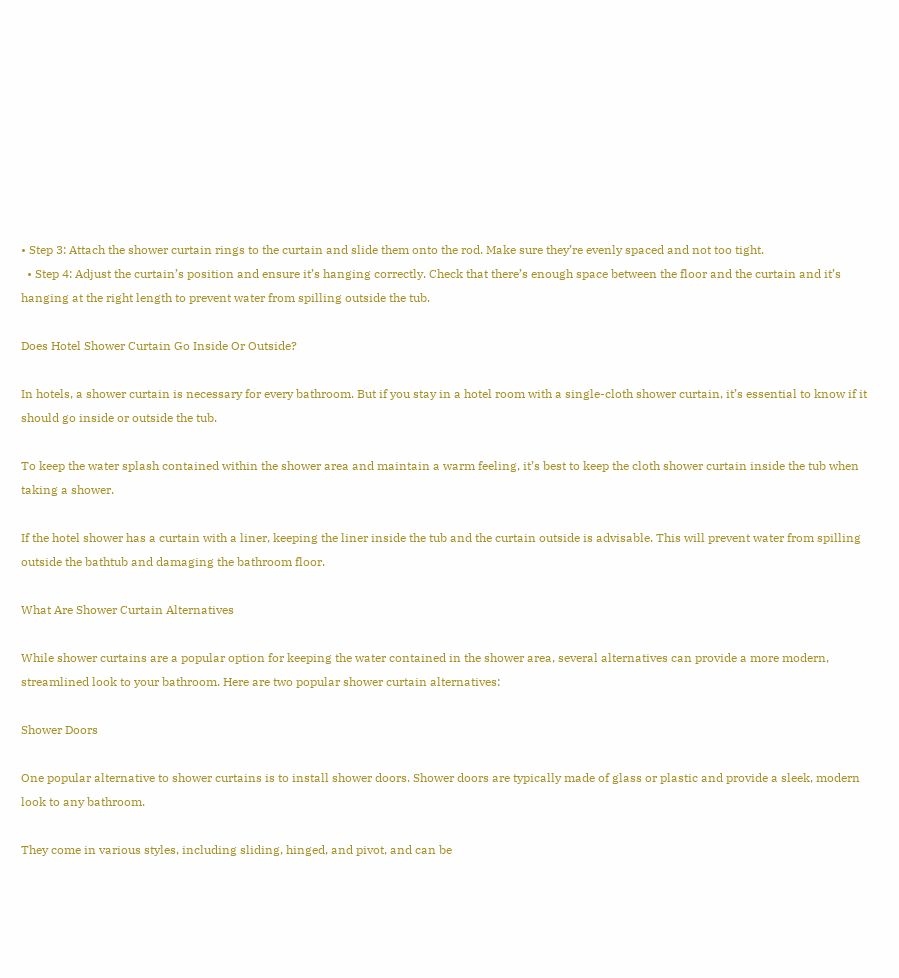• Step 3: Attach the shower curtain rings to the curtain and slide them onto the rod. Make sure they’re evenly spaced and not too tight.
  • Step 4: Adjust the curtain’s position and ensure it’s hanging correctly. Check that there’s enough space between the floor and the curtain and it’s hanging at the right length to prevent water from spilling outside the tub.

Does Hotel Shower Curtain Go Inside Or Outside?

In hotels, a shower curtain is necessary for every bathroom. But if you stay in a hotel room with a single-cloth shower curtain, it’s essential to know if it should go inside or outside the tub.

To keep the water splash contained within the shower area and maintain a warm feeling, it’s best to keep the cloth shower curtain inside the tub when taking a shower.

If the hotel shower has a curtain with a liner, keeping the liner inside the tub and the curtain outside is advisable. This will prevent water from spilling outside the bathtub and damaging the bathroom floor.

What Are Shower Curtain Alternatives

While shower curtains are a popular option for keeping the water contained in the shower area, several alternatives can provide a more modern, streamlined look to your bathroom. Here are two popular shower curtain alternatives:

Shower Doors

One popular alternative to shower curtains is to install shower doors. Shower doors are typically made of glass or plastic and provide a sleek, modern look to any bathroom.

They come in various styles, including sliding, hinged, and pivot, and can be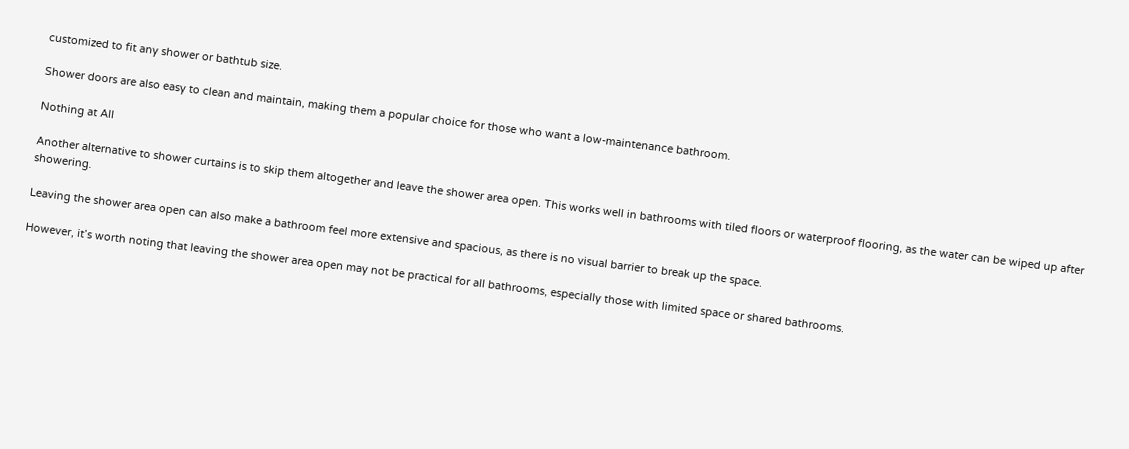customized to fit any shower or bathtub size.

Shower doors are also easy to clean and maintain, making them a popular choice for those who want a low-maintenance bathroom.

Nothing at All

Another alternative to shower curtains is to skip them altogether and leave the shower area open. This works well in bathrooms with tiled floors or waterproof flooring, as the water can be wiped up after showering.

Leaving the shower area open can also make a bathroom feel more extensive and spacious, as there is no visual barrier to break up the space.

However, it’s worth noting that leaving the shower area open may not be practical for all bathrooms, especially those with limited space or shared bathrooms.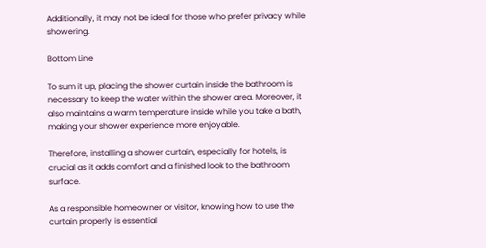Additionally, it may not be ideal for those who prefer privacy while showering.

Bottom Line

To sum it up, placing the shower curtain inside the bathroom is necessary to keep the water within the shower area. Moreover, it also maintains a warm temperature inside while you take a bath, making your shower experience more enjoyable.

Therefore, installing a shower curtain, especially for hotels, is crucial as it adds comfort and a finished look to the bathroom surface.

As a responsible homeowner or visitor, knowing how to use the curtain properly is essential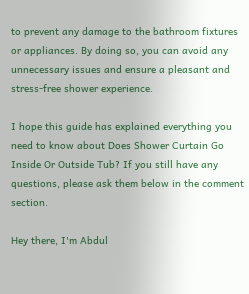to prevent any damage to the bathroom fixtures or appliances. By doing so, you can avoid any unnecessary issues and ensure a pleasant and stress-free shower experience.

I hope this guide has explained everything you need to know about Does Shower Curtain Go Inside Or Outside Tub? If you still have any questions, please ask them below in the comment section.

Hey there, I'm Abdul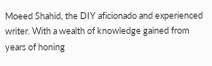Moeed Shahid, the DIY aficionado and experienced writer. With a wealth of knowledge gained from years of honing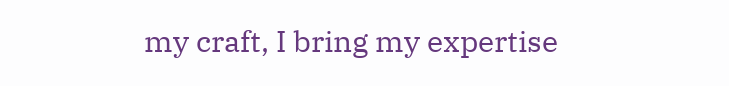my craft, I bring my expertise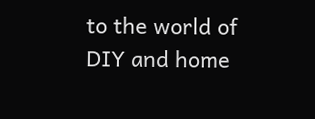to the world of DIY and home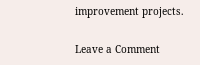improvement projects.

Leave a Comment